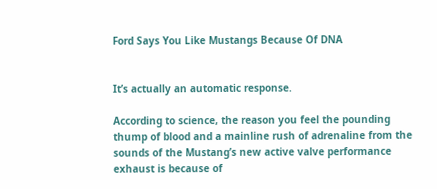Ford Says You Like Mustangs Because Of DNA


It’s actually an automatic response.

According to science, the reason you feel the pounding thump of blood and a mainline rush of adrenaline from the sounds of the Mustang’s new active valve performance exhaust is because of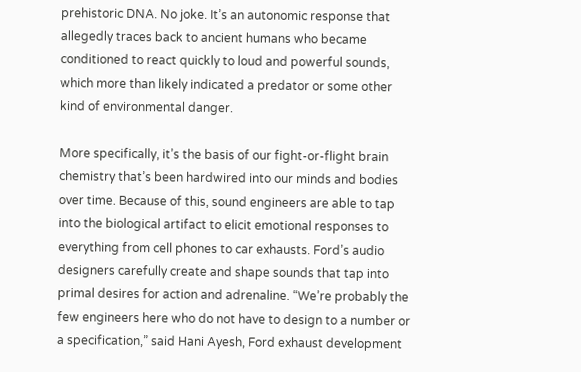prehistoric DNA. No joke. It’s an autonomic response that allegedly traces back to ancient humans who became conditioned to react quickly to loud and powerful sounds, which more than likely indicated a predator or some other kind of environmental danger.

More specifically, it’s the basis of our fight-or-flight brain chemistry that’s been hardwired into our minds and bodies over time. Because of this, sound engineers are able to tap into the biological artifact to elicit emotional responses to everything from cell phones to car exhausts. Ford’s audio designers carefully create and shape sounds that tap into primal desires for action and adrenaline. “We’re probably the few engineers here who do not have to design to a number or a specification,” said Hani Ayesh, Ford exhaust development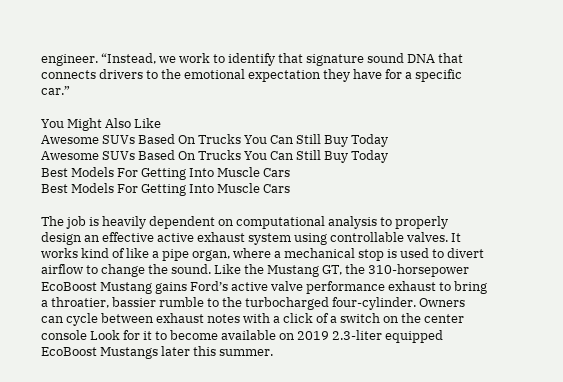engineer. “Instead, we work to identify that signature sound DNA that connects drivers to the emotional expectation they have for a specific car.”

You Might Also Like
Awesome SUVs Based On Trucks You Can Still Buy Today
Awesome SUVs Based On Trucks You Can Still Buy Today
Best Models For Getting Into Muscle Cars
Best Models For Getting Into Muscle Cars

The job is heavily dependent on computational analysis to properly design an effective active exhaust system using controllable valves. It works kind of like a pipe organ, where a mechanical stop is used to divert airflow to change the sound. Like the Mustang GT, the 310-horsepower EcoBoost Mustang gains Ford’s active valve performance exhaust to bring a throatier, bassier rumble to the turbocharged four-cylinder. Owners can cycle between exhaust notes with a click of a switch on the center console Look for it to become available on 2019 2.3-liter equipped EcoBoost Mustangs later this summer.